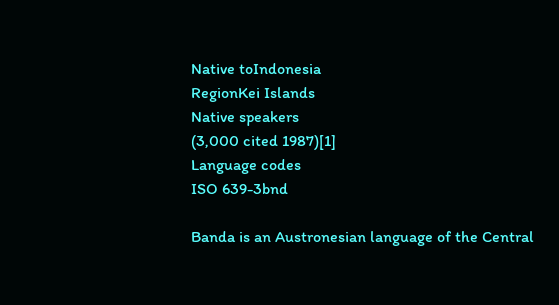Native toIndonesia
RegionKei Islands
Native speakers
(3,000 cited 1987)[1]
Language codes
ISO 639-3bnd

Banda is an Austronesian language of the Central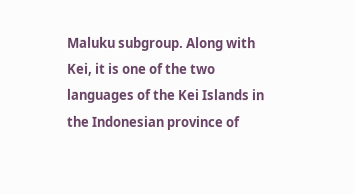Maluku subgroup. Along with Kei, it is one of the two languages of the Kei Islands in the Indonesian province of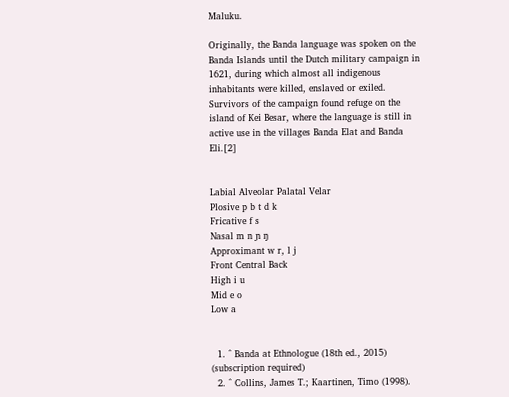Maluku.

Originally, the Banda language was spoken on the Banda Islands until the Dutch military campaign in 1621, during which almost all indigenous inhabitants were killed, enslaved or exiled. Survivors of the campaign found refuge on the island of Kei Besar, where the language is still in active use in the villages Banda Elat and Banda Eli.[2]


Labial Alveolar Palatal Velar
Plosive p b t d k
Fricative f s
Nasal m n ɲ ŋ
Approximant w r, l j
Front Central Back
High i u
Mid e o
Low a


  1. ^ Banda at Ethnologue (18th ed., 2015) (subscription required)
  2. ^ Collins, James T.; Kaartinen, Timo (1998).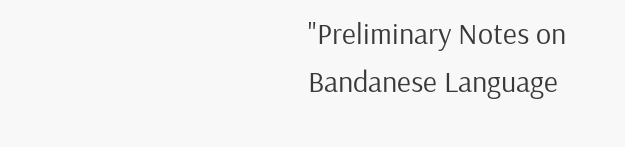"Preliminary Notes on Bandanese Language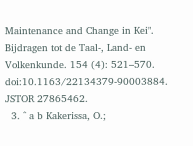Maintenance and Change in Kei". Bijdragen tot de Taal-, Land- en Volkenkunde. 154 (4): 521–570. doi:10.1163/22134379-90003884. JSTOR 27865462.
  3. ^ a b Kakerissa, O.;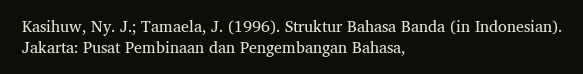Kasihuw, Ny. J.; Tamaela, J. (1996). Struktur Bahasa Banda (in Indonesian). Jakarta: Pusat Pembinaan dan Pengembangan Bahasa,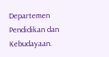Departemen Pendidikan dan Kebudayaan.